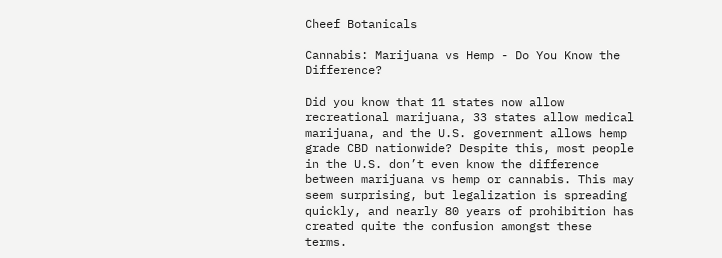Cheef Botanicals

Cannabis: Marijuana vs Hemp - Do You Know the Difference?

Did you know that 11 states now allow recreational marijuana, 33 states allow medical marijuana, and the U.S. government allows hemp grade CBD nationwide? Despite this, most people in the U.S. don’t even know the difference between marijuana vs hemp or cannabis. This may seem surprising, but legalization is spreading quickly, and nearly 80 years of prohibition has created quite the confusion amongst these terms.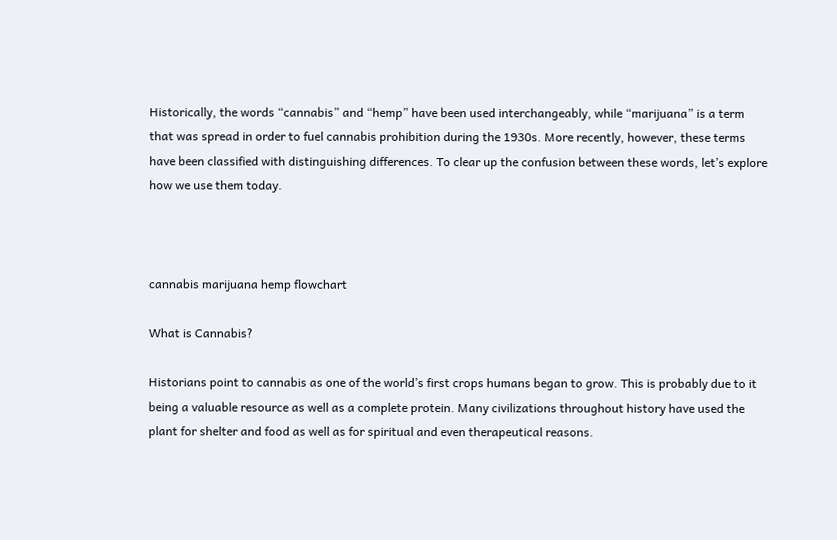Historically, the words “cannabis” and “hemp” have been used interchangeably, while “marijuana” is a term that was spread in order to fuel cannabis prohibition during the 1930s. More recently, however, these terms have been classified with distinguishing differences. To clear up the confusion between these words, let’s explore how we use them today.



cannabis marijuana hemp flowchart

What is Cannabis?

Historians point to cannabis as one of the world’s first crops humans began to grow. This is probably due to it being a valuable resource as well as a complete protein. Many civilizations throughout history have used the plant for shelter and food as well as for spiritual and even therapeutical reasons.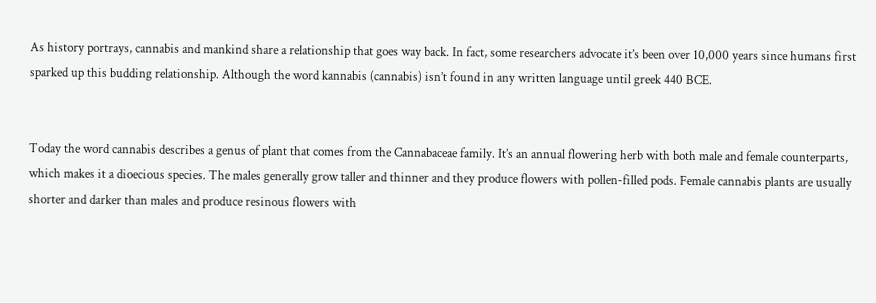As history portrays, cannabis and mankind share a relationship that goes way back. In fact, some researchers advocate it’s been over 10,000 years since humans first sparked up this budding relationship. Although the word kannabis (cannabis) isn’t found in any written language until greek 440 BCE.


Today the word cannabis describes a genus of plant that comes from the Cannabaceae family. It’s an annual flowering herb with both male and female counterparts, which makes it a dioecious species. The males generally grow taller and thinner and they produce flowers with pollen-filled pods. Female cannabis plants are usually shorter and darker than males and produce resinous flowers with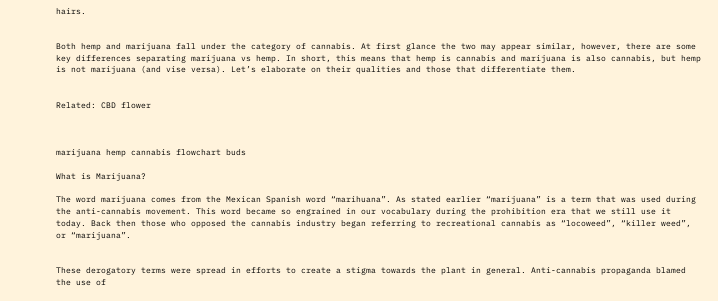hairs.


Both hemp and marijuana fall under the category of cannabis. At first glance the two may appear similar, however, there are some key differences separating marijuana vs hemp. In short, this means that hemp is cannabis and marijuana is also cannabis, but hemp is not marijuana (and vise versa). Let’s elaborate on their qualities and those that differentiate them.


Related: CBD flower



marijuana hemp cannabis flowchart buds

What is Marijuana?

The word marijuana comes from the Mexican Spanish word “marihuana”. As stated earlier “marijuana” is a term that was used during the anti-cannabis movement. This word became so engrained in our vocabulary during the prohibition era that we still use it today. Back then those who opposed the cannabis industry began referring to recreational cannabis as “locoweed”, “killer weed”, or “marijuana”.


These derogatory terms were spread in efforts to create a stigma towards the plant in general. Anti-cannabis propaganda blamed the use of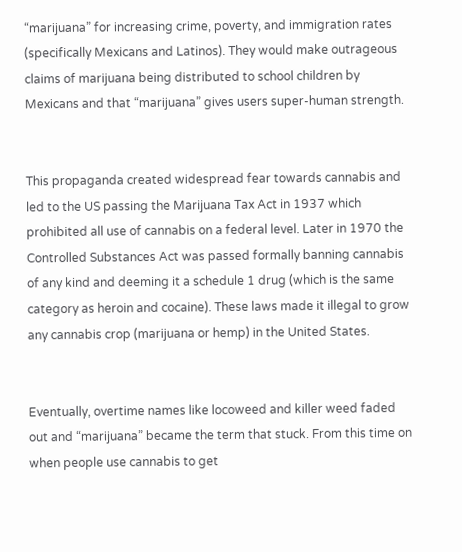“marijuana” for increasing crime, poverty, and immigration rates (specifically Mexicans and Latinos). They would make outrageous claims of marijuana being distributed to school children by Mexicans and that “marijuana” gives users super-human strength.


This propaganda created widespread fear towards cannabis and led to the US passing the Marijuana Tax Act in 1937 which prohibited all use of cannabis on a federal level. Later in 1970 the Controlled Substances Act was passed formally banning cannabis of any kind and deeming it a schedule 1 drug (which is the same category as heroin and cocaine). These laws made it illegal to grow any cannabis crop (marijuana or hemp) in the United States.


Eventually, overtime names like locoweed and killer weed faded out and “marijuana” became the term that stuck. From this time on when people use cannabis to get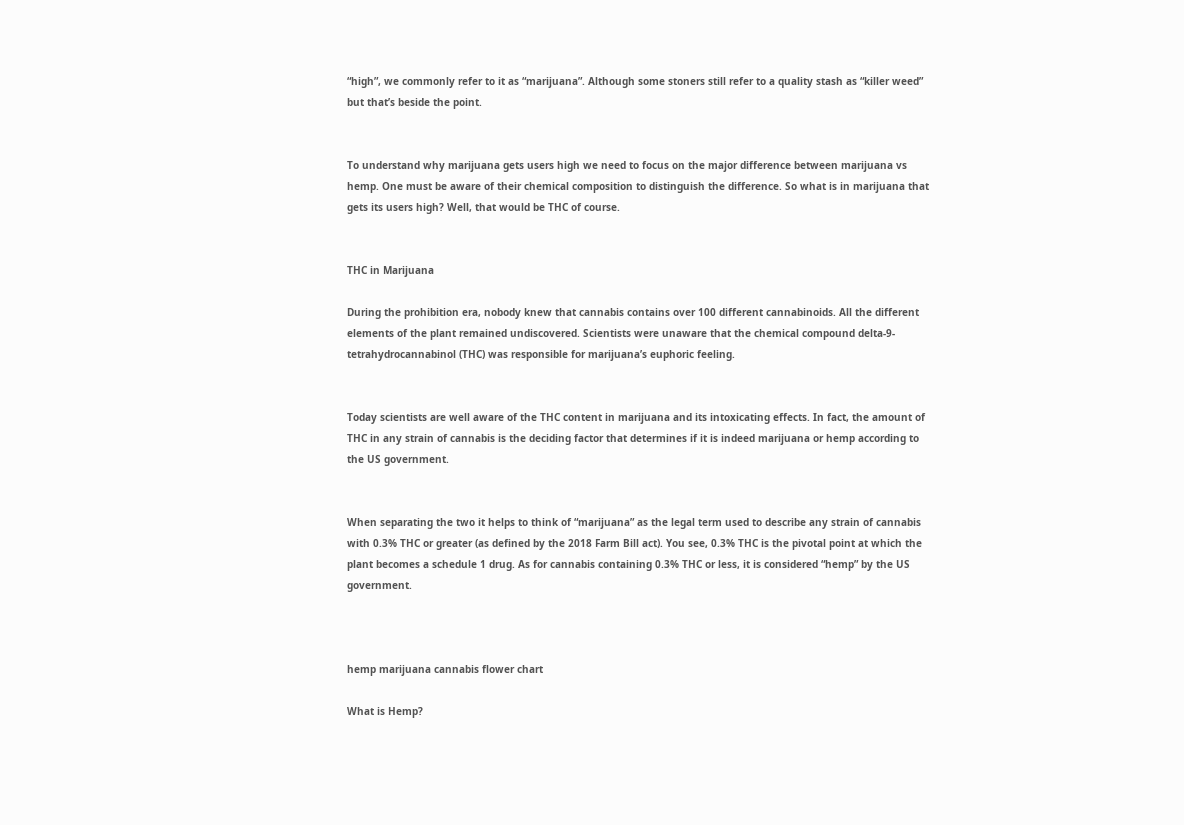“high”, we commonly refer to it as “marijuana”. Although some stoners still refer to a quality stash as “killer weed” but that’s beside the point.


To understand why marijuana gets users high we need to focus on the major difference between marijuana vs hemp. One must be aware of their chemical composition to distinguish the difference. So what is in marijuana that gets its users high? Well, that would be THC of course.


THC in Marijuana

During the prohibition era, nobody knew that cannabis contains over 100 different cannabinoids. All the different elements of the plant remained undiscovered. Scientists were unaware that the chemical compound delta-9-tetrahydrocannabinol (THC) was responsible for marijuana’s euphoric feeling.


Today scientists are well aware of the THC content in marijuana and its intoxicating effects. In fact, the amount of THC in any strain of cannabis is the deciding factor that determines if it is indeed marijuana or hemp according to the US government.


When separating the two it helps to think of “marijuana” as the legal term used to describe any strain of cannabis with 0.3% THC or greater (as defined by the 2018 Farm Bill act). You see, 0.3% THC is the pivotal point at which the plant becomes a schedule 1 drug. As for cannabis containing 0.3% THC or less, it is considered “hemp” by the US government.



hemp marijuana cannabis flower chart

What is Hemp?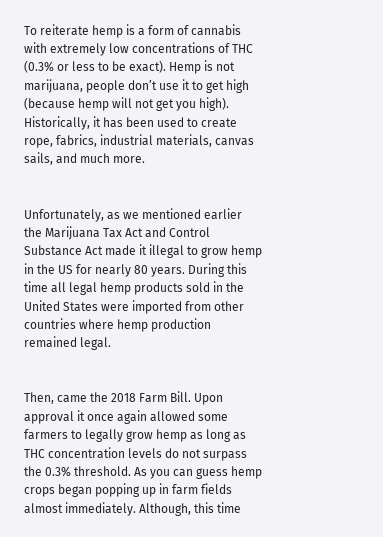To reiterate hemp is a form of cannabis with extremely low concentrations of THC (0.3% or less to be exact). Hemp is not marijuana, people don’t use it to get high (because hemp will not get you high). Historically, it has been used to create rope, fabrics, industrial materials, canvas sails, and much more.


Unfortunately, as we mentioned earlier the Marijuana Tax Act and Control Substance Act made it illegal to grow hemp in the US for nearly 80 years. During this time all legal hemp products sold in the United States were imported from other countries where hemp production remained legal.


Then, came the 2018 Farm Bill. Upon approval it once again allowed some farmers to legally grow hemp as long as THC concentration levels do not surpass the 0.3% threshold. As you can guess hemp crops began popping up in farm fields almost immediately. Although, this time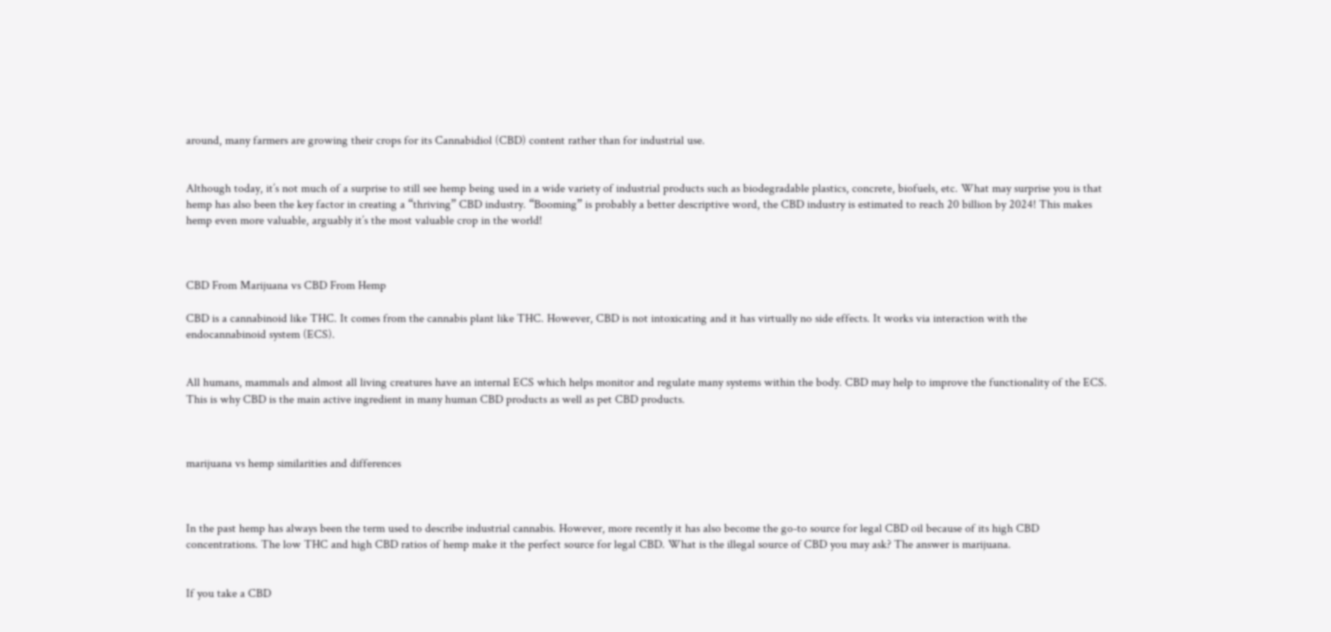around, many farmers are growing their crops for its Cannabidiol (CBD) content rather than for industrial use.


Although today, it’s not much of a surprise to still see hemp being used in a wide variety of industrial products such as biodegradable plastics, concrete, biofuels, etc. What may surprise you is that hemp has also been the key factor in creating a “thriving” CBD industry. “Booming” is probably a better descriptive word, the CBD industry is estimated to reach 20 billion by 2024! This makes hemp even more valuable, arguably it’s the most valuable crop in the world!



CBD From Marijuana vs CBD From Hemp

CBD is a cannabinoid like THC. It comes from the cannabis plant like THC. However, CBD is not intoxicating and it has virtually no side effects. It works via interaction with the endocannabinoid system (ECS).


All humans, mammals and almost all living creatures have an internal ECS which helps monitor and regulate many systems within the body. CBD may help to improve the functionality of the ECS. This is why CBD is the main active ingredient in many human CBD products as well as pet CBD products.



marijuana vs hemp similarities and differences



In the past hemp has always been the term used to describe industrial cannabis. However, more recently it has also become the go-to source for legal CBD oil because of its high CBD concentrations. The low THC and high CBD ratios of hemp make it the perfect source for legal CBD. What is the illegal source of CBD you may ask? The answer is marijuana.


If you take a CBD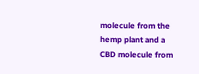molecule from the hemp plant and a CBD molecule from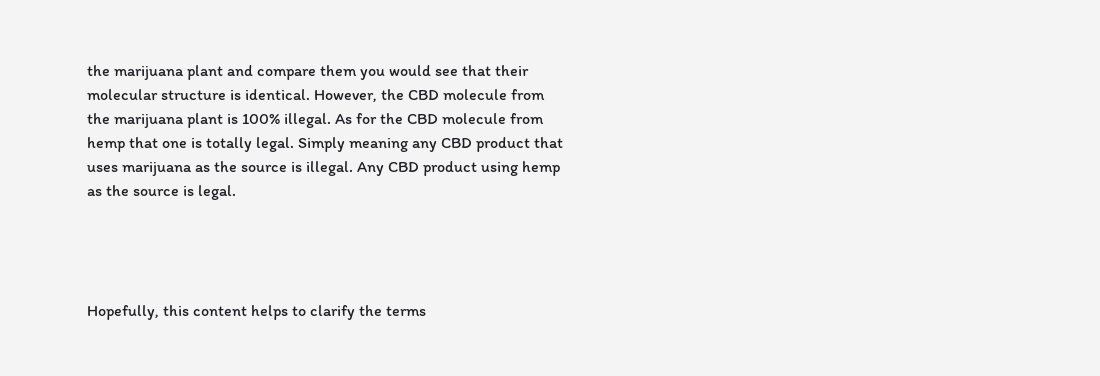the marijuana plant and compare them you would see that their molecular structure is identical. However, the CBD molecule from the marijuana plant is 100% illegal. As for the CBD molecule from hemp that one is totally legal. Simply meaning any CBD product that uses marijuana as the source is illegal. Any CBD product using hemp as the source is legal.




Hopefully, this content helps to clarify the terms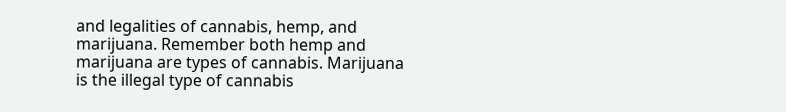and legalities of cannabis, hemp, and marijuana. Remember both hemp and marijuana are types of cannabis. Marijuana is the illegal type of cannabis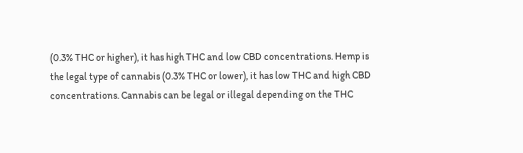(0.3% THC or higher), it has high THC and low CBD concentrations. Hemp is the legal type of cannabis (0.3% THC or lower), it has low THC and high CBD concentrations. Cannabis can be legal or illegal depending on the THC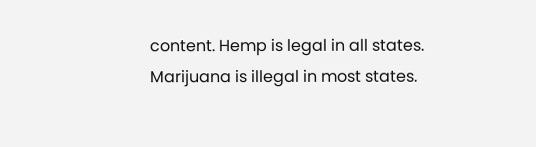content. Hemp is legal in all states. Marijuana is illegal in most states.